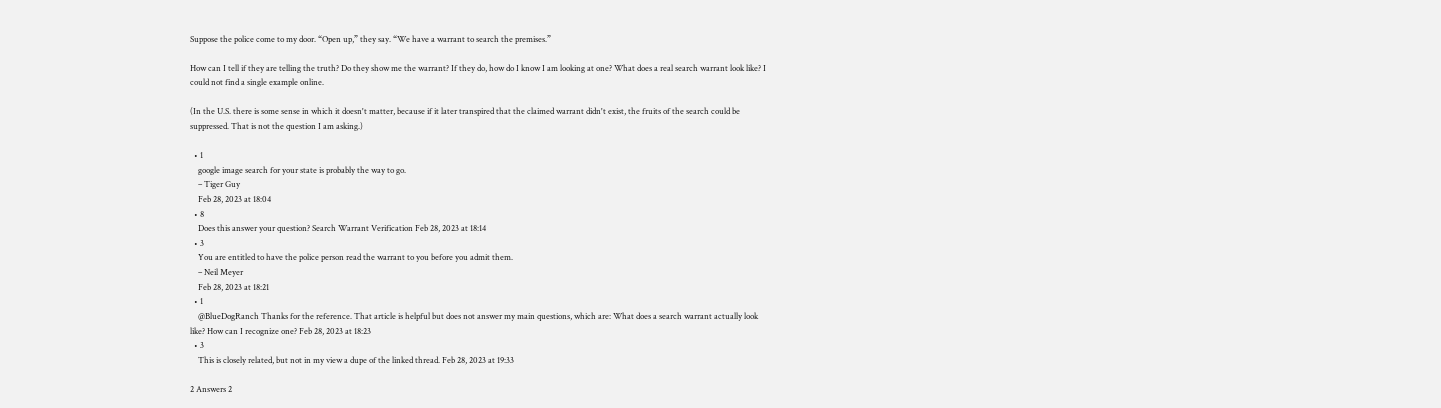Suppose the police come to my door. “Open up,” they say. “We have a warrant to search the premises.”

How can I tell if they are telling the truth? Do they show me the warrant? If they do, how do I know I am looking at one? What does a real search warrant look like? I could not find a single example online.

(In the U.S. there is some sense in which it doesn't matter, because if it later transpired that the claimed warrant didn't exist, the fruits of the search could be suppressed. That is not the question I am asking.)

  • 1
    google image search for your state is probably the way to go.
    – Tiger Guy
    Feb 28, 2023 at 18:04
  • 8
    Does this answer your question? Search Warrant Verification Feb 28, 2023 at 18:14
  • 3
    You are entitled to have the police person read the warrant to you before you admit them.
    – Neil Meyer
    Feb 28, 2023 at 18:21
  • 1
    @BlueDogRanch Thanks for the reference. That article is helpful but does not answer my main questions, which are: What does a search warrant actually look like? How can I recognize one? Feb 28, 2023 at 18:23
  • 3
    This is closely related, but not in my view a dupe of the linked thread. Feb 28, 2023 at 19:33

2 Answers 2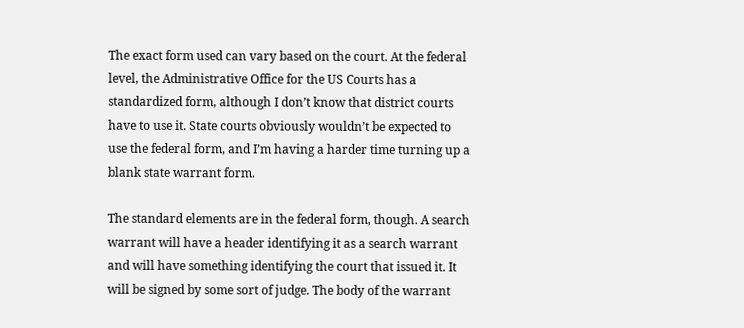The exact form used can vary based on the court. At the federal level, the Administrative Office for the US Courts has a standardized form, although I don’t know that district courts have to use it. State courts obviously wouldn’t be expected to use the federal form, and I’m having a harder time turning up a blank state warrant form.

The standard elements are in the federal form, though. A search warrant will have a header identifying it as a search warrant and will have something identifying the court that issued it. It will be signed by some sort of judge. The body of the warrant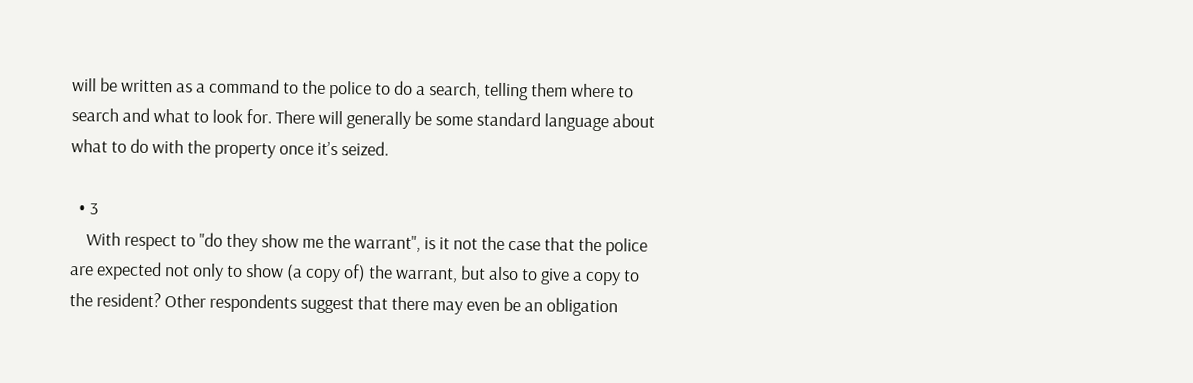will be written as a command to the police to do a search, telling them where to search and what to look for. There will generally be some standard language about what to do with the property once it’s seized.

  • 3
    With respect to "do they show me the warrant", is it not the case that the police are expected not only to show (a copy of) the warrant, but also to give a copy to the resident? Other respondents suggest that there may even be an obligation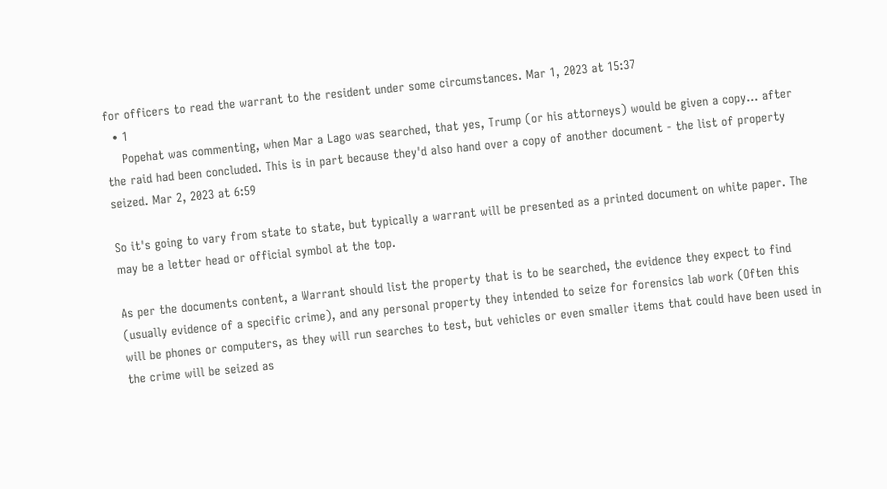for officers to read the warrant to the resident under some circumstances. Mar 1, 2023 at 15:37
  • 1
    Popehat was commenting, when Mar a Lago was searched, that yes, Trump (or his attorneys) would be given a copy... after the raid had been concluded. This is in part because they'd also hand over a copy of another document - the list of property seized. Mar 2, 2023 at 6:59

So it's going to vary from state to state, but typically a warrant will be presented as a printed document on white paper. The may be a letter head or official symbol at the top.

As per the documents content, a Warrant should list the property that is to be searched, the evidence they expect to find (usually evidence of a specific crime), and any personal property they intended to seize for forensics lab work (Often this will be phones or computers, as they will run searches to test, but vehicles or even smaller items that could have been used in the crime will be seized as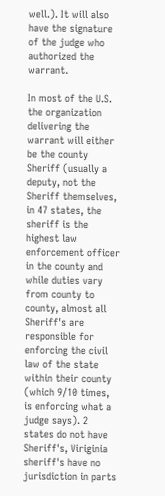well.). It will also have the signature of the judge who authorized the warrant.

In most of the U.S. the organization delivering the warrant will either be the county Sheriff (usually a deputy, not the Sheriff themselves, in 47 states, the sheriff is the highest law enforcement officer in the county and while duties vary from county to county, almost all Sheriff's are responsible for enforcing the civil law of the state within their county (which 9/10 times, is enforcing what a judge says). 2 states do not have Sheriff's, Viriginia sheriff's have no jurisdiction in parts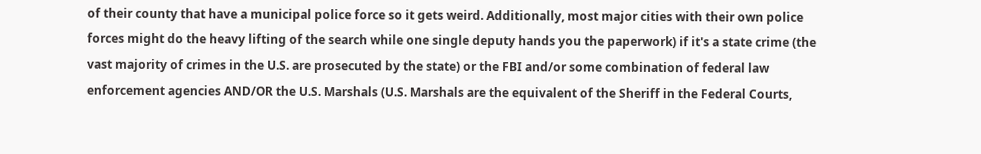of their county that have a municipal police force so it gets weird. Additionally, most major cities with their own police forces might do the heavy lifting of the search while one single deputy hands you the paperwork) if it's a state crime (the vast majority of crimes in the U.S. are prosecuted by the state) or the FBI and/or some combination of federal law enforcement agencies AND/OR the U.S. Marshals (U.S. Marshals are the equivalent of the Sheriff in the Federal Courts,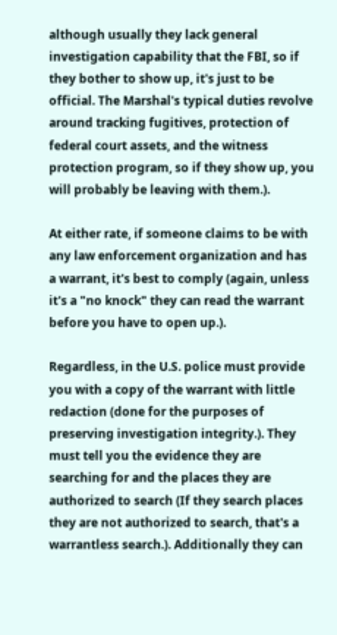although usually they lack general investigation capability that the FBI, so if they bother to show up, it's just to be official. The Marshal's typical duties revolve around tracking fugitives, protection of federal court assets, and the witness protection program, so if they show up, you will probably be leaving with them.).

At either rate, if someone claims to be with any law enforcement organization and has a warrant, it's best to comply (again, unless it's a "no knock" they can read the warrant before you have to open up.).

Regardless, in the U.S. police must provide you with a copy of the warrant with little redaction (done for the purposes of preserving investigation integrity.). They must tell you the evidence they are searching for and the places they are authorized to search (If they search places they are not authorized to search, that's a warrantless search.). Additionally they can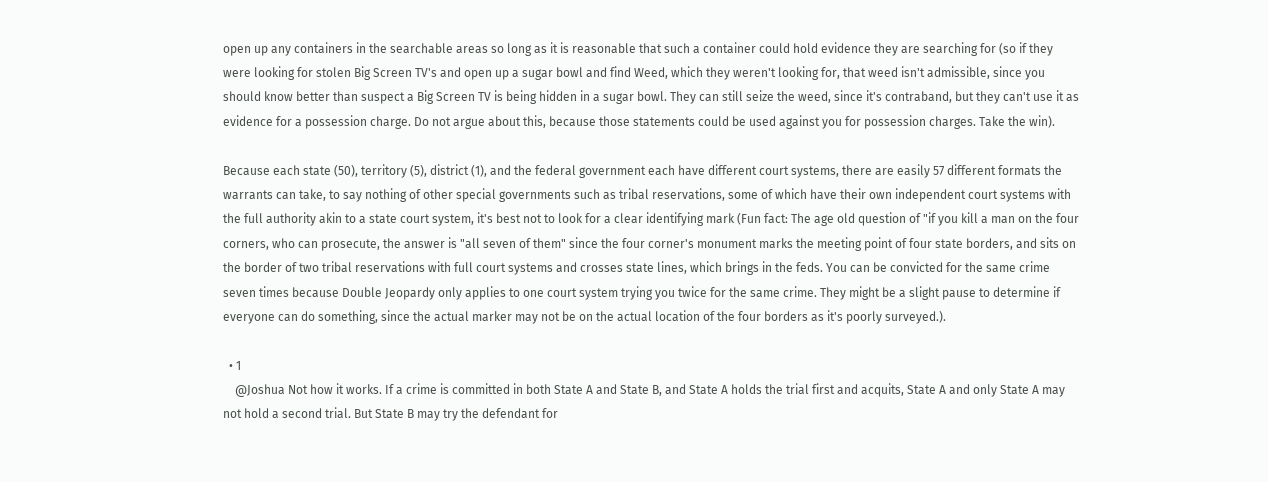open up any containers in the searchable areas so long as it is reasonable that such a container could hold evidence they are searching for (so if they were looking for stolen Big Screen TV's and open up a sugar bowl and find Weed, which they weren't looking for, that weed isn't admissible, since you should know better than suspect a Big Screen TV is being hidden in a sugar bowl. They can still seize the weed, since it's contraband, but they can't use it as evidence for a possession charge. Do not argue about this, because those statements could be used against you for possession charges. Take the win).

Because each state (50), territory (5), district (1), and the federal government each have different court systems, there are easily 57 different formats the warrants can take, to say nothing of other special governments such as tribal reservations, some of which have their own independent court systems with the full authority akin to a state court system, it's best not to look for a clear identifying mark (Fun fact: The age old question of "if you kill a man on the four corners, who can prosecute, the answer is "all seven of them" since the four corner's monument marks the meeting point of four state borders, and sits on the border of two tribal reservations with full court systems and crosses state lines, which brings in the feds. You can be convicted for the same crime seven times because Double Jeopardy only applies to one court system trying you twice for the same crime. They might be a slight pause to determine if everyone can do something, since the actual marker may not be on the actual location of the four borders as it's poorly surveyed.).

  • 1
    @Joshua Not how it works. If a crime is committed in both State A and State B, and State A holds the trial first and acquits, State A and only State A may not hold a second trial. But State B may try the defendant for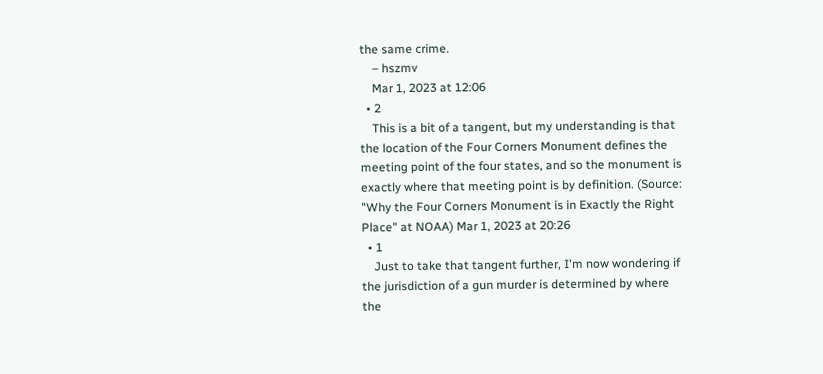the same crime.
    – hszmv
    Mar 1, 2023 at 12:06
  • 2
    This is a bit of a tangent, but my understanding is that the location of the Four Corners Monument defines the meeting point of the four states, and so the monument is exactly where that meeting point is by definition. (Source: "Why the Four Corners Monument is in Exactly the Right Place" at NOAA) Mar 1, 2023 at 20:26
  • 1
    Just to take that tangent further, I'm now wondering if the jurisdiction of a gun murder is determined by where the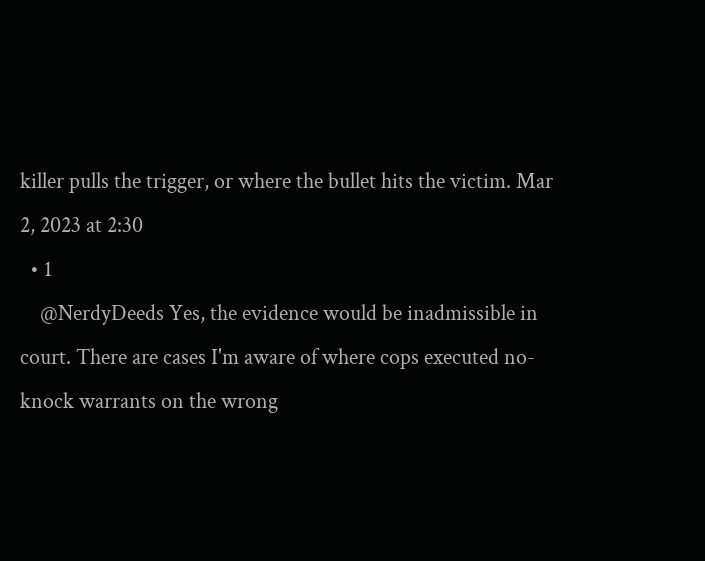killer pulls the trigger, or where the bullet hits the victim. Mar 2, 2023 at 2:30
  • 1
    @NerdyDeeds Yes, the evidence would be inadmissible in court. There are cases I'm aware of where cops executed no-knock warrants on the wrong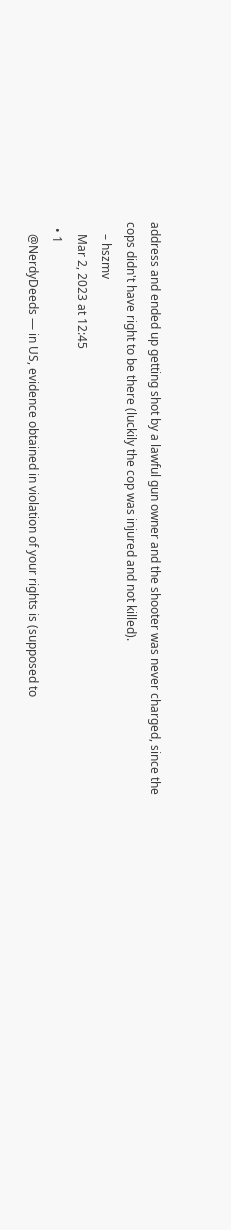address and ended up getting shot by a lawful gun owner and the shooter was never charged, since the cops didn't have right to be there (luckily the cop was injured and not killed).
    – hszmv
    Mar 2, 2023 at 12:45
  • 1
    @NerdyDeeds — in US, evidence obtained in violation of your rights is (supposed to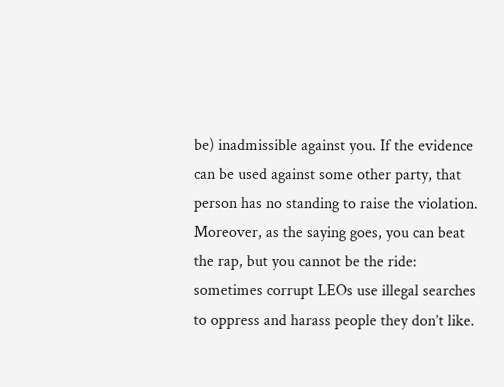be) inadmissible against you. If the evidence can be used against some other party, that person has no standing to raise the violation. Moreover, as the saying goes, you can beat the rap, but you cannot be the ride: sometimes corrupt LEOs use illegal searches to oppress and harass people they don’t like.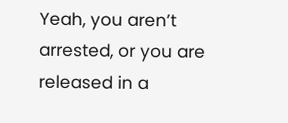Yeah, you aren’t arrested, or you are released in a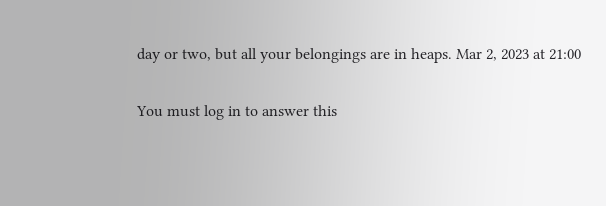day or two, but all your belongings are in heaps. Mar 2, 2023 at 21:00

You must log in to answer this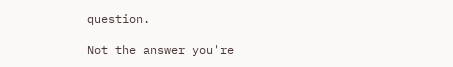question.

Not the answer you're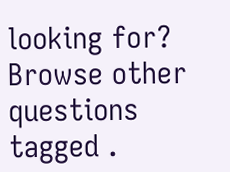looking for? Browse other questions tagged .